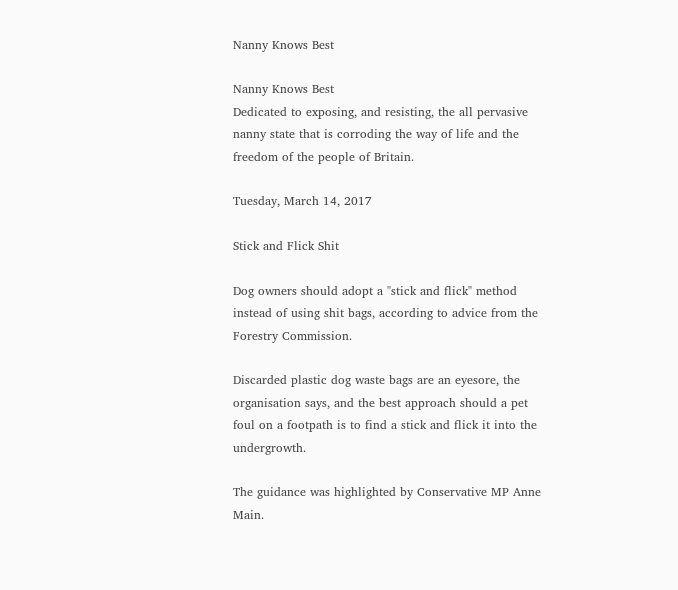Nanny Knows Best

Nanny Knows Best
Dedicated to exposing, and resisting, the all pervasive nanny state that is corroding the way of life and the freedom of the people of Britain.

Tuesday, March 14, 2017

Stick and Flick Shit

Dog owners should adopt a "stick and flick" method instead of using shit bags, according to advice from the Forestry Commission.

Discarded plastic dog waste bags are an eyesore, the organisation says, and the best approach should a pet foul on a footpath is to find a stick and flick it into the undergrowth.

The guidance was highlighted by Conservative MP Anne Main.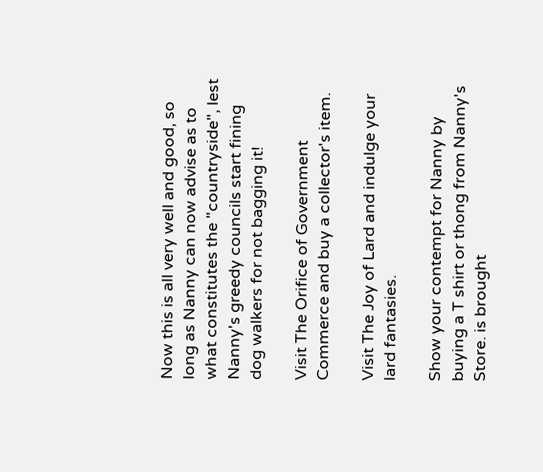Now this is all very well and good, so long as Nanny can now advise as to what constitutes the "countryside", lest Nanny's greedy councils start fining dog walkers for not bagging it!

Visit The Orifice of Government Commerce and buy a collector's item.

Visit The Joy of Lard and indulge your lard fantasies.

Show your contempt for Nanny by buying a T shirt or thong from Nanny's Store. is brought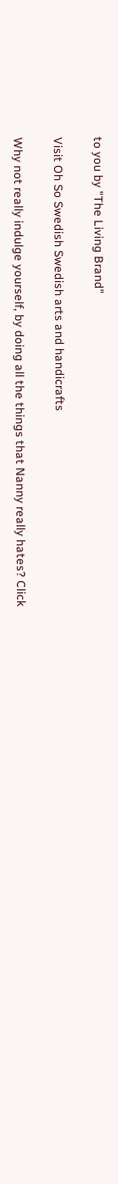to you by "The Living Brand"

Visit Oh So Swedish Swedish arts and handicrafts

Why not really indulge yourself, by doing all the things that Nanny really hates? Click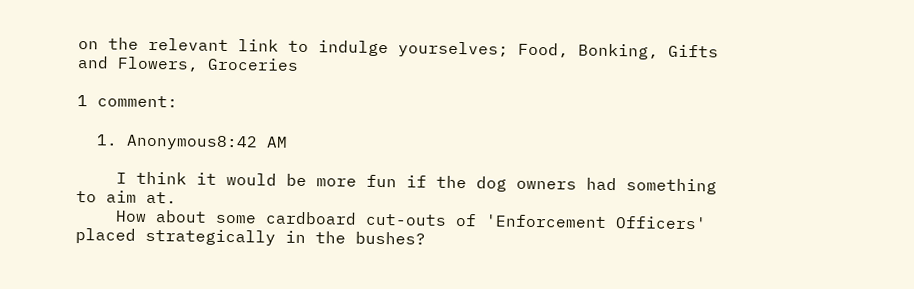on the relevant link to indulge yourselves; Food, Bonking, Gifts and Flowers, Groceries

1 comment:

  1. Anonymous8:42 AM

    I think it would be more fun if the dog owners had something to aim at.
    How about some cardboard cut-outs of 'Enforcement Officers' placed strategically in the bushes?